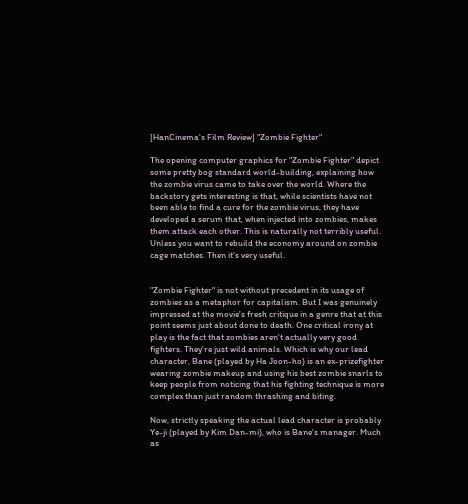[HanCinema's Film Review] "Zombie Fighter"

The opening computer graphics for "Zombie Fighter" depict some pretty bog standard world-building, explaining how the zombie virus came to take over the world. Where the backstory gets interesting is that, while scientists have not been able to find a cure for the zombie virus, they have developed a serum that, when injected into zombies, makes them attack each other. This is naturally not terribly useful. Unless you want to rebuild the economy around on zombie cage matches. Then it's very useful.


"Zombie Fighter" is not without precedent in its usage of zombies as a metaphor for capitalism. But I was genuinely impressed at the movie's fresh critique in a genre that at this point seems just about done to death. One critical irony at play is the fact that zombies aren't actually very good fighters. They're just wild animals. Which is why our lead character, Bane (played by Ha Joon-ho) is an ex-prizefighter wearing zombie makeup and using his best zombie snarls to keep people from noticing that his fighting technique is more complex than just random thrashing and biting.

Now, strictly speaking the actual lead character is probably Ye-ji (played by Kim Dan-mi), who is Bane's manager. Much as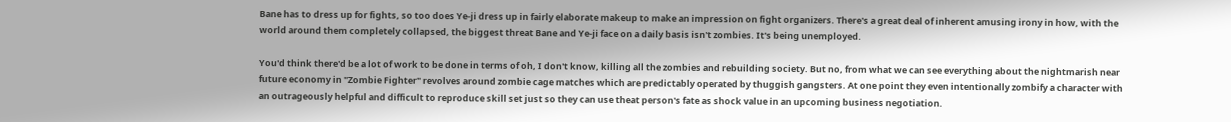Bane has to dress up for fights, so too does Ye-ji dress up in fairly elaborate makeup to make an impression on fight organizers. There's a great deal of inherent amusing irony in how, with the world around them completely collapsed, the biggest threat Bane and Ye-ji face on a daily basis isn't zombies. It's being unemployed.

You'd think there'd be a lot of work to be done in terms of oh, I don't know, killing all the zombies and rebuilding society. But no, from what we can see everything about the nightmarish near future economy in "Zombie Fighter" revolves around zombie cage matches which are predictably operated by thuggish gangsters. At one point they even intentionally zombify a character with an outrageously helpful and difficult to reproduce skill set just so they can use theat person's fate as shock value in an upcoming business negotiation.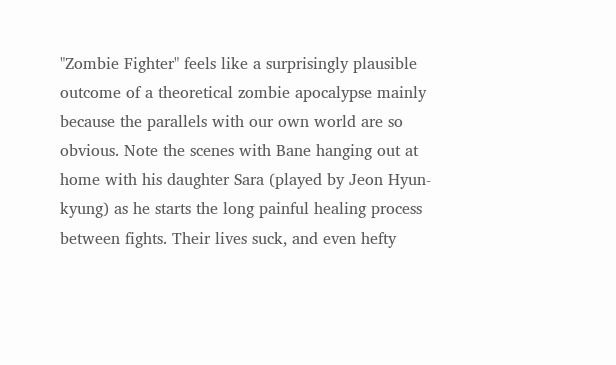"Zombie Fighter" feels like a surprisingly plausible outcome of a theoretical zombie apocalypse mainly because the parallels with our own world are so obvious. Note the scenes with Bane hanging out at home with his daughter Sara (played by Jeon Hyun-kyung) as he starts the long painful healing process between fights. Their lives suck, and even hefty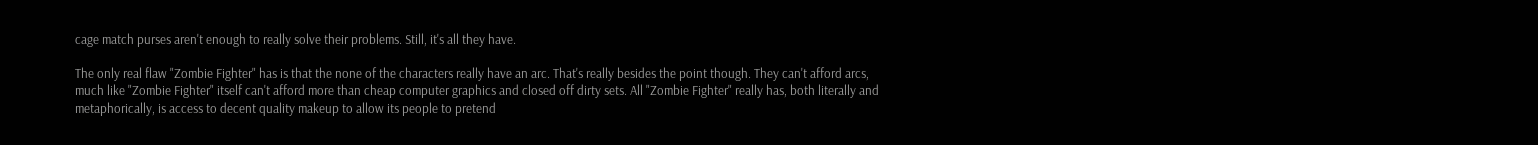cage match purses aren't enough to really solve their problems. Still, it's all they have.

The only real flaw "Zombie Fighter" has is that the none of the characters really have an arc. That's really besides the point though. They can't afford arcs, much like "Zombie Fighter" itself can't afford more than cheap computer graphics and closed off dirty sets. All "Zombie Fighter" really has, both literally and metaphorically, is access to decent quality makeup to allow its people to pretend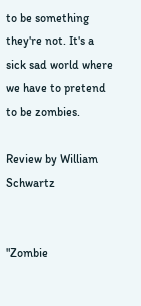to be something they're not. It's a sick sad world where we have to pretend to be zombies.

Review by William Schwartz


"Zombie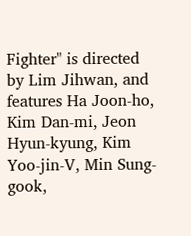Fighter" is directed by Lim Jihwan, and features Ha Joon-ho, Kim Dan-mi, Jeon Hyun-kyung, Kim Yoo-jin-V, Min Sung-gook,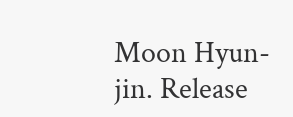Moon Hyun-jin. Release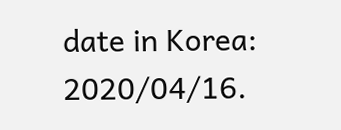date in Korea: 2020/04/16.